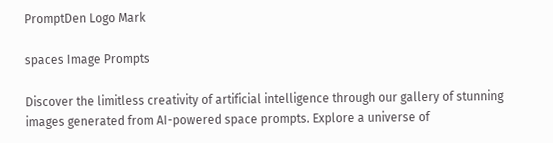PromptDen Logo Mark

spaces Image Prompts

Discover the limitless creativity of artificial intelligence through our gallery of stunning images generated from AI-powered space prompts. Explore a universe of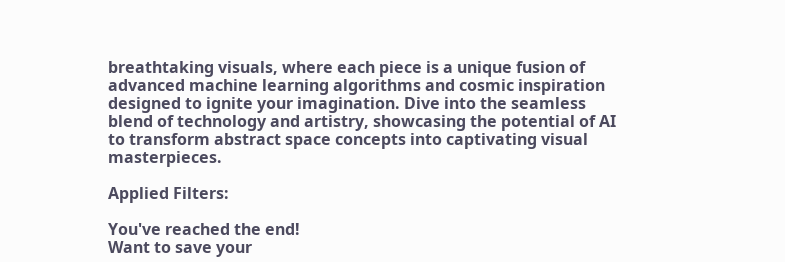breathtaking visuals, where each piece is a unique fusion of advanced machine learning algorithms and cosmic inspiration designed to ignite your imagination. Dive into the seamless blend of technology and artistry, showcasing the potential of AI to transform abstract space concepts into captivating visual masterpieces.

Applied Filters:

You've reached the end!
Want to save your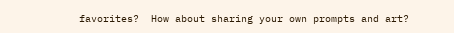favorites?  How about sharing your own prompts and art?